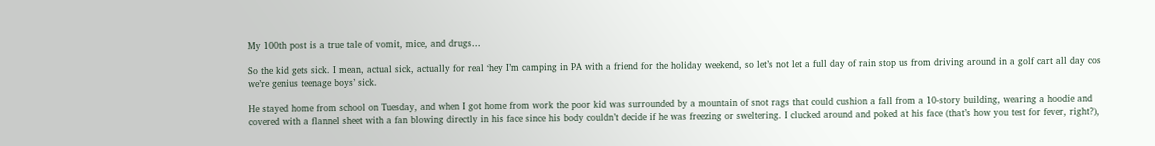My 100th post is a true tale of vomit, mice, and drugs…

So the kid gets sick. I mean, actual sick, actually for real ‘hey I’m camping in PA with a friend for the holiday weekend, so let’s not let a full day of rain stop us from driving around in a golf cart all day cos we’re genius teenage boys’ sick.

He stayed home from school on Tuesday, and when I got home from work the poor kid was surrounded by a mountain of snot rags that could cushion a fall from a 10-story building, wearing a hoodie and covered with a flannel sheet with a fan blowing directly in his face since his body couldn’t decide if he was freezing or sweltering. I clucked around and poked at his face (that’s how you test for fever, right?),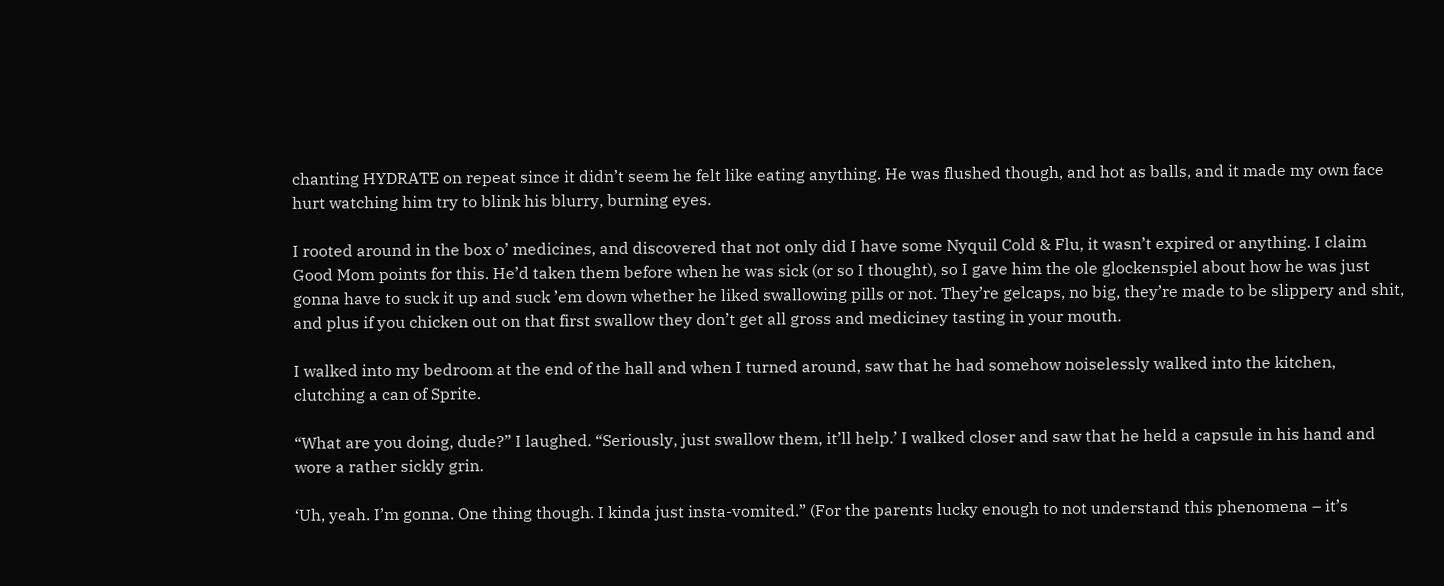chanting HYDRATE on repeat since it didn’t seem he felt like eating anything. He was flushed though, and hot as balls, and it made my own face hurt watching him try to blink his blurry, burning eyes.

I rooted around in the box o’ medicines, and discovered that not only did I have some Nyquil Cold & Flu, it wasn’t expired or anything. I claim Good Mom points for this. He’d taken them before when he was sick (or so I thought), so I gave him the ole glockenspiel about how he was just gonna have to suck it up and suck ’em down whether he liked swallowing pills or not. They’re gelcaps, no big, they’re made to be slippery and shit, and plus if you chicken out on that first swallow they don’t get all gross and mediciney tasting in your mouth.

I walked into my bedroom at the end of the hall and when I turned around, saw that he had somehow noiselessly walked into the kitchen, clutching a can of Sprite.

“What are you doing, dude?” I laughed. “Seriously, just swallow them, it’ll help.’ I walked closer and saw that he held a capsule in his hand and wore a rather sickly grin.

‘Uh, yeah. I’m gonna. One thing though. I kinda just insta-vomited.” (For the parents lucky enough to not understand this phenomena – it’s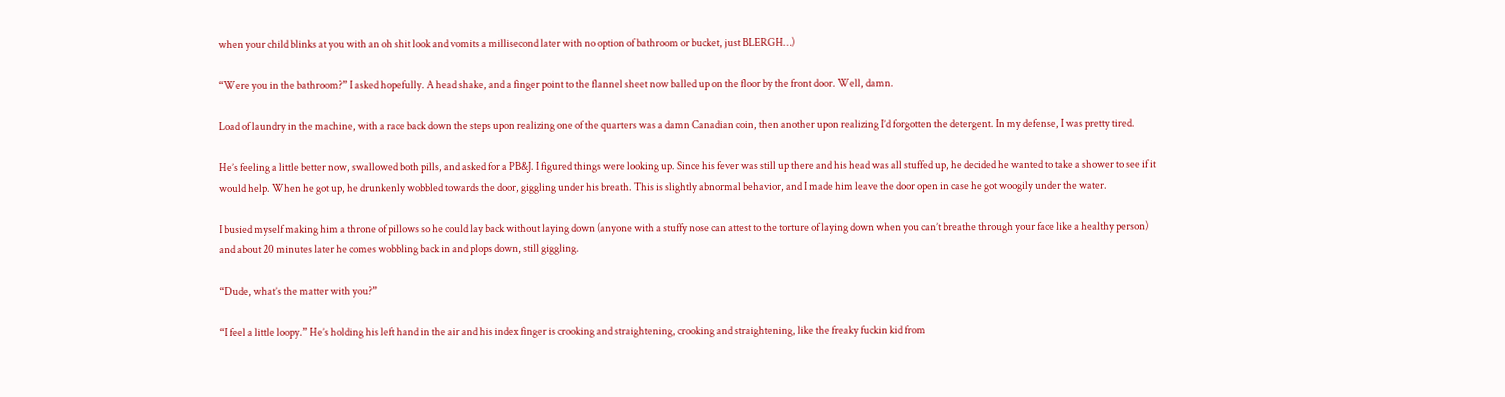when your child blinks at you with an oh shit look and vomits a millisecond later with no option of bathroom or bucket, just BLERGH…)

“Were you in the bathroom?” I asked hopefully. A head shake, and a finger point to the flannel sheet now balled up on the floor by the front door. Well, damn.

Load of laundry in the machine, with a race back down the steps upon realizing one of the quarters was a damn Canadian coin, then another upon realizing I’d forgotten the detergent. In my defense, I was pretty tired.

He’s feeling a little better now, swallowed both pills, and asked for a PB&J. I figured things were looking up. Since his fever was still up there and his head was all stuffed up, he decided he wanted to take a shower to see if it would help. When he got up, he drunkenly wobbled towards the door, giggling under his breath. This is slightly abnormal behavior, and I made him leave the door open in case he got woogily under the water.

I busied myself making him a throne of pillows so he could lay back without laying down (anyone with a stuffy nose can attest to the torture of laying down when you can’t breathe through your face like a healthy person) and about 20 minutes later he comes wobbling back in and plops down, still giggling.

“Dude, what’s the matter with you?”

“I feel a little loopy.” He’s holding his left hand in the air and his index finger is crooking and straightening, crooking and straightening, like the freaky fuckin kid from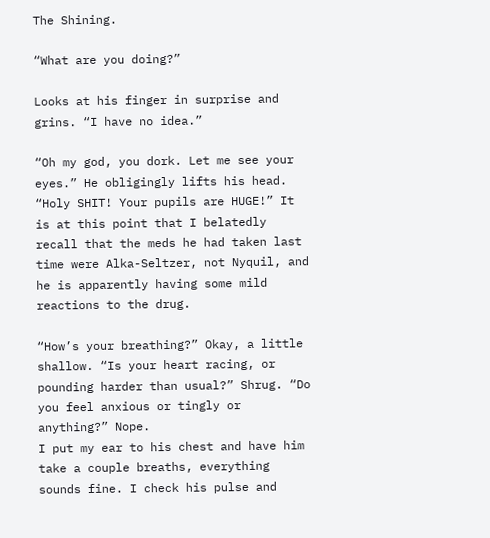The Shining.

“What are you doing?”

Looks at his finger in surprise and grins. “I have no idea.”

“Oh my god, you dork. Let me see your eyes.” He obligingly lifts his head. “Holy SHIT! Your pupils are HUGE!” It is at this point that I belatedly recall that the meds he had taken last time were Alka-Seltzer, not Nyquil, and he is apparently having some mild reactions to the drug.

“How’s your breathing?” Okay, a little shallow. “Is your heart racing, or pounding harder than usual?” Shrug. “Do you feel anxious or tingly or anything?” Nope.
I put my ear to his chest and have him take a couple breaths, everything sounds fine. I check his pulse and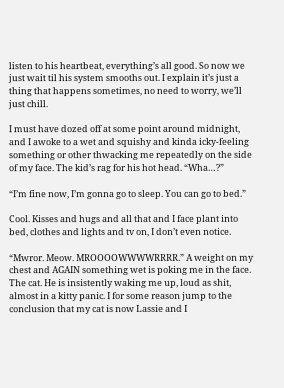listen to his heartbeat, everything’s all good. So now we just wait til his system smooths out. I explain it’s just a thing that happens sometimes, no need to worry, we’ll just chill.

I must have dozed off at some point around midnight, and I awoke to a wet and squishy and kinda icky-feeling something or other thwacking me repeatedly on the side of my face. The kid’s rag for his hot head. “Wha…?”

“I’m fine now, I’m gonna go to sleep. You can go to bed.”

Cool. Kisses and hugs and all that and I face plant into bed, clothes and lights and tv on, I don’t even notice.

“Mwror. Meow. MROOOOWWWWRRRR.” A weight on my chest and AGAIN something wet is poking me in the face. The cat. He is insistently waking me up, loud as shit, almost in a kitty panic. I for some reason jump to the conclusion that my cat is now Lassie and I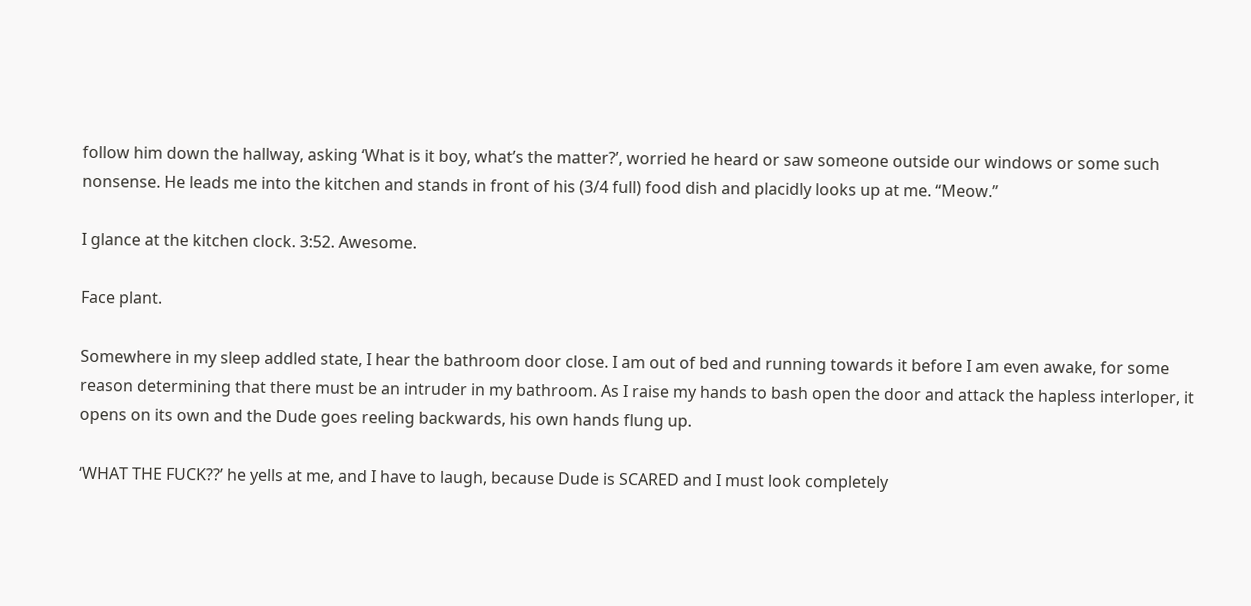follow him down the hallway, asking ‘What is it boy, what’s the matter?’, worried he heard or saw someone outside our windows or some such nonsense. He leads me into the kitchen and stands in front of his (3/4 full) food dish and placidly looks up at me. “Meow.”

I glance at the kitchen clock. 3:52. Awesome.

Face plant.

Somewhere in my sleep addled state, I hear the bathroom door close. I am out of bed and running towards it before I am even awake, for some reason determining that there must be an intruder in my bathroom. As I raise my hands to bash open the door and attack the hapless interloper, it opens on its own and the Dude goes reeling backwards, his own hands flung up.

‘WHAT THE FUCK??’ he yells at me, and I have to laugh, because Dude is SCARED and I must look completely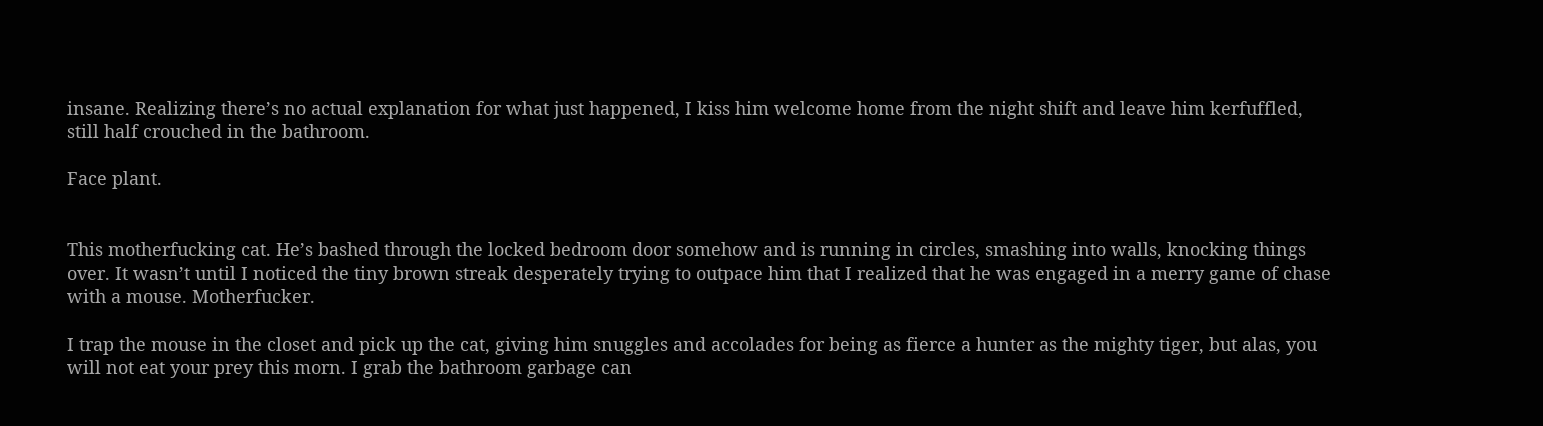insane. Realizing there’s no actual explanation for what just happened, I kiss him welcome home from the night shift and leave him kerfuffled, still half crouched in the bathroom.

Face plant.


This motherfucking cat. He’s bashed through the locked bedroom door somehow and is running in circles, smashing into walls, knocking things over. It wasn’t until I noticed the tiny brown streak desperately trying to outpace him that I realized that he was engaged in a merry game of chase with a mouse. Motherfucker.

I trap the mouse in the closet and pick up the cat, giving him snuggles and accolades for being as fierce a hunter as the mighty tiger, but alas, you will not eat your prey this morn. I grab the bathroom garbage can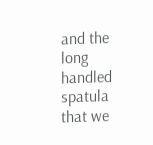and the long handled spatula that we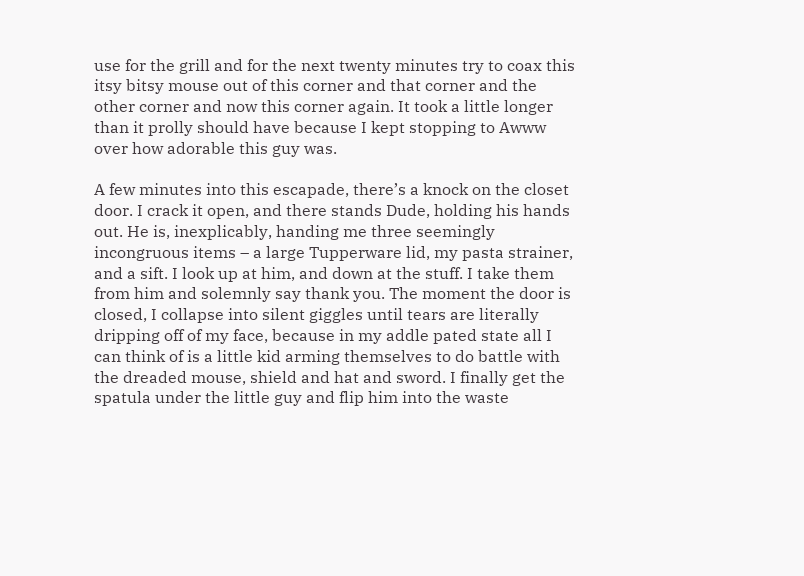use for the grill and for the next twenty minutes try to coax this itsy bitsy mouse out of this corner and that corner and the other corner and now this corner again. It took a little longer than it prolly should have because I kept stopping to Awww over how adorable this guy was.

A few minutes into this escapade, there’s a knock on the closet door. I crack it open, and there stands Dude, holding his hands out. He is, inexplicably, handing me three seemingly incongruous items – a large Tupperware lid, my pasta strainer, and a sift. I look up at him, and down at the stuff. I take them from him and solemnly say thank you. The moment the door is closed, I collapse into silent giggles until tears are literally dripping off of my face, because in my addle pated state all I can think of is a little kid arming themselves to do battle with the dreaded mouse, shield and hat and sword. I finally get the spatula under the little guy and flip him into the waste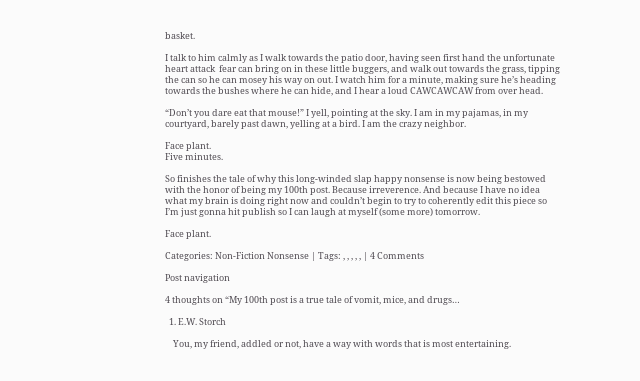basket.

I talk to him calmly as I walk towards the patio door, having seen first hand the unfortunate heart attack  fear can bring on in these little buggers, and walk out towards the grass, tipping the can so he can mosey his way on out. I watch him for a minute, making sure he’s heading towards the bushes where he can hide, and I hear a loud CAWCAWCAW from over head.

“Don’t you dare eat that mouse!” I yell, pointing at the sky. I am in my pajamas, in my courtyard, barely past dawn, yelling at a bird. I am the crazy neighbor.

Face plant.
Five minutes.

So finishes the tale of why this long-winded slap happy nonsense is now being bestowed with the honor of being my 100th post. Because irreverence. And because I have no idea what my brain is doing right now and couldn’t begin to try to coherently edit this piece so I’m just gonna hit publish so I can laugh at myself (some more) tomorrow.

Face plant.

Categories: Non-Fiction Nonsense | Tags: , , , , , | 4 Comments

Post navigation

4 thoughts on “My 100th post is a true tale of vomit, mice, and drugs…

  1. E.W. Storch

    You, my friend, addled or not, have a way with words that is most entertaining.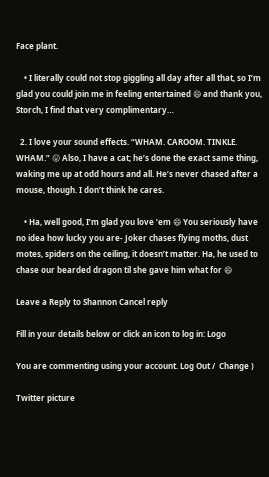Face plant.

    • I literally could not stop giggling all day after all that, so I’m glad you could join me in feeling entertained 😄 and thank you, Storch, I find that very complimentary…

  2. I love your sound effects. “WHAM. CAROOM. TINKLE. WHAM.” 😛 Also, I have a cat; he’s done the exact same thing, waking me up at odd hours and all. He’s never chased after a mouse, though. I don’t think he cares.

    • Ha, well good, I’m glad you love ’em 😄 You seriously have no idea how lucky you are- Joker chases flying moths, dust motes, spiders on the ceiling, it doesn’t matter. Ha, he used to chase our bearded dragon til she gave him what for 😄

Leave a Reply to Shannon Cancel reply

Fill in your details below or click an icon to log in: Logo

You are commenting using your account. Log Out /  Change )

Twitter picture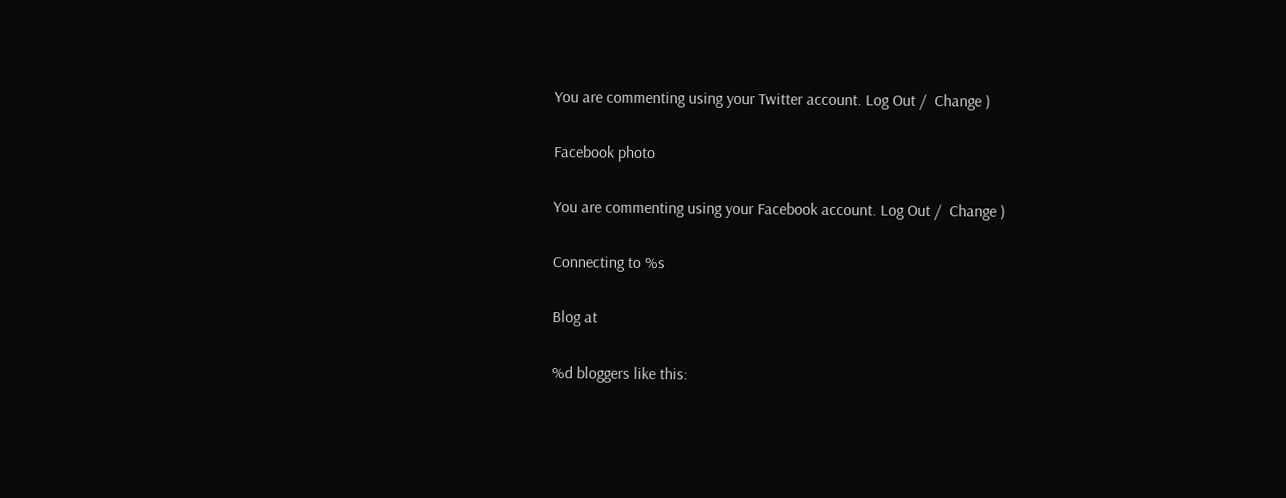You are commenting using your Twitter account. Log Out /  Change )

Facebook photo

You are commenting using your Facebook account. Log Out /  Change )

Connecting to %s

Blog at

%d bloggers like this: